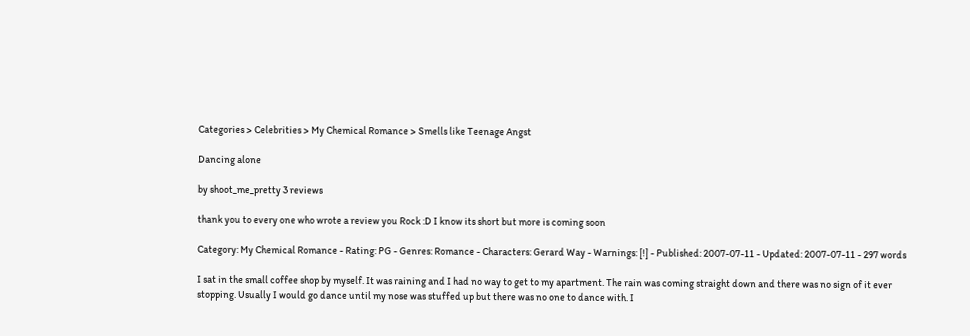Categories > Celebrities > My Chemical Romance > Smells like Teenage Angst

Dancing alone

by shoot_me_pretty 3 reviews

thank you to every one who wrote a review you Rock :D I know its short but more is coming soon

Category: My Chemical Romance - Rating: PG - Genres: Romance - Characters: Gerard Way - Warnings: [!] - Published: 2007-07-11 - Updated: 2007-07-11 - 297 words

I sat in the small coffee shop by myself. It was raining and I had no way to get to my apartment. The rain was coming straight down and there was no sign of it ever stopping. Usually I would go dance until my nose was stuffed up but there was no one to dance with. I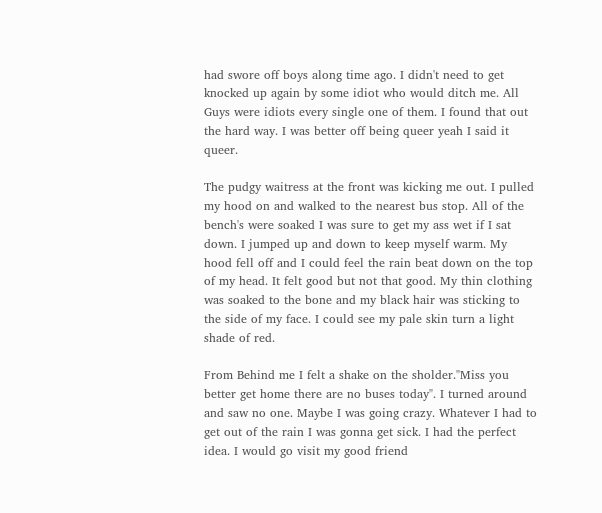had swore off boys along time ago. I didn't need to get knocked up again by some idiot who would ditch me. All Guys were idiots every single one of them. I found that out the hard way. I was better off being queer yeah I said it queer.

The pudgy waitress at the front was kicking me out. I pulled my hood on and walked to the nearest bus stop. All of the bench's were soaked I was sure to get my ass wet if I sat down. I jumped up and down to keep myself warm. My hood fell off and I could feel the rain beat down on the top of my head. It felt good but not that good. My thin clothing was soaked to the bone and my black hair was sticking to the side of my face. I could see my pale skin turn a light shade of red.

From Behind me I felt a shake on the sholder."Miss you better get home there are no buses today". I turned around and saw no one. Maybe I was going crazy. Whatever I had to get out of the rain I was gonna get sick. I had the perfect idea. I would go visit my good friend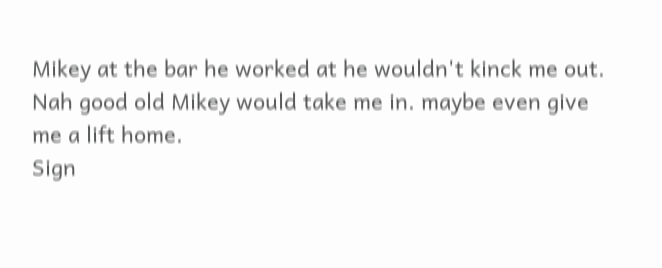Mikey at the bar he worked at he wouldn't kinck me out. Nah good old Mikey would take me in. maybe even give me a lift home.
Sign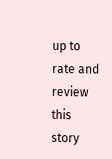up to rate and review this story